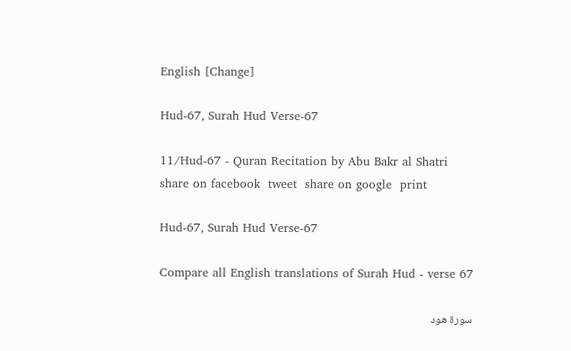English [Change]

Hud-67, Surah Hud Verse-67

11/Hud-67 - Quran Recitation by Abu Bakr al Shatri
share on facebook  tweet  share on google  print

Hud-67, Surah Hud Verse-67

Compare all English translations of Surah Hud - verse 67

سورة هود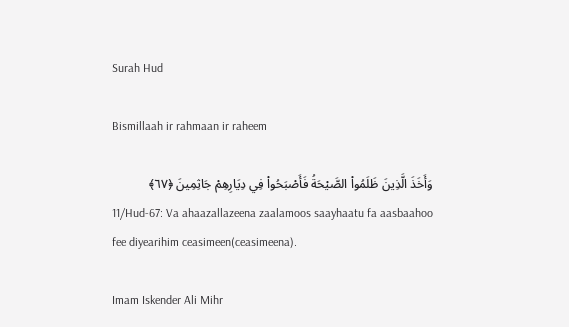Surah Hud

Bismillaah ir rahmaan ir raheem

وَأَخَذَ الَّذِينَ ظَلَمُواْ الصَّيْحَةُ فَأَصْبَحُواْ فِي دِيَارِهِمْ جَاثِمِينَ ﴿٦٧﴾
11/Hud-67: Va ahaazallazeena zaalamoos saayhaatu fa aasbaahoo fee diyearihim ceasimeen(ceasimeena).

Imam Iskender Ali Mihr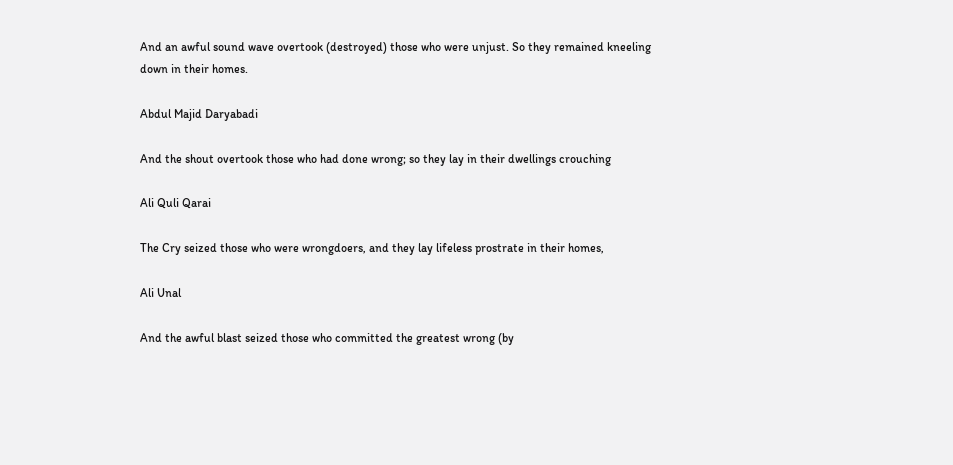And an awful sound wave overtook (destroyed) those who were unjust. So they remained kneeling down in their homes.

Abdul Majid Daryabadi

And the shout overtook those who had done wrong; so they lay in their dwellings crouching

Ali Quli Qarai

The Cry seized those who were wrongdoers, and they lay lifeless prostrate in their homes,

Ali Unal

And the awful blast seized those who committed the greatest wrong (by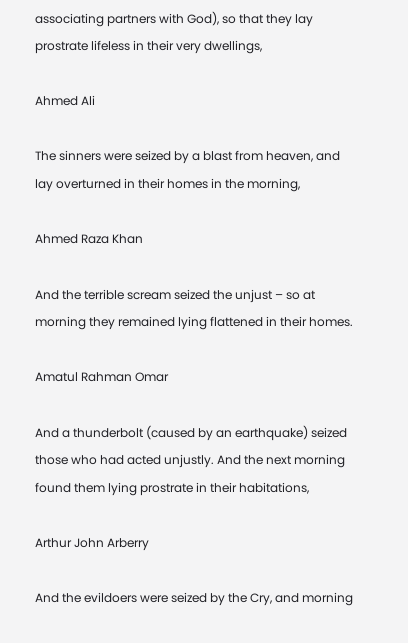associating partners with God), so that they lay prostrate lifeless in their very dwellings,

Ahmed Ali

The sinners were seized by a blast from heaven, and lay overturned in their homes in the morning,

Ahmed Raza Khan

And the terrible scream seized the unjust – so at morning they remained lying flattened in their homes.

Amatul Rahman Omar

And a thunderbolt (caused by an earthquake) seized those who had acted unjustly. And the next morning found them lying prostrate in their habitations,

Arthur John Arberry

And the evildoers were seized by the Cry, and morning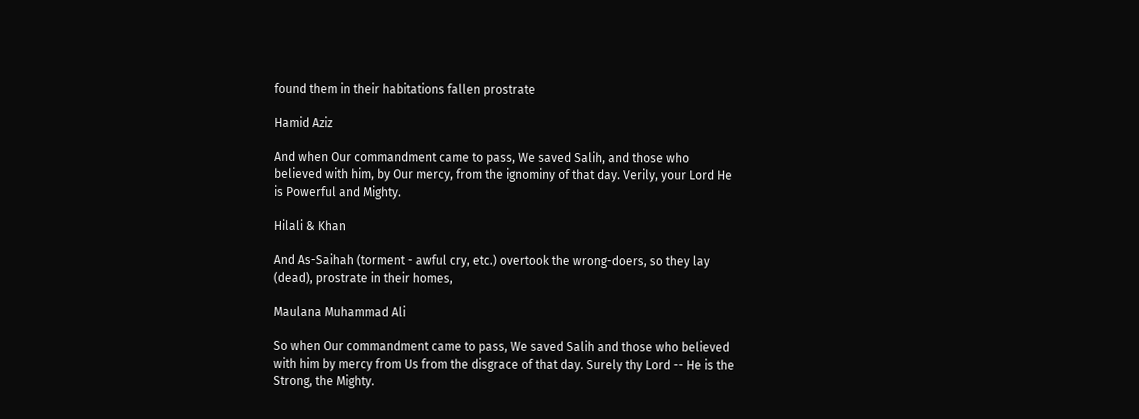found them in their habitations fallen prostrate

Hamid Aziz

And when Our commandment came to pass, We saved Salih, and those who believed with him, by Our mercy, from the ignominy of that day. Verily, your Lord He is Powerful and Mighty.

Hilali & Khan

And As-Saihah (torment - awful cry, etc.) overtook the wrong-doers, so they lay (dead), prostrate in their homes,

Maulana Muhammad Ali

So when Our commandment came to pass, We saved Salih and those who believed with him by mercy from Us from the disgrace of that day. Surely thy Lord -- He is the Strong, the Mighty.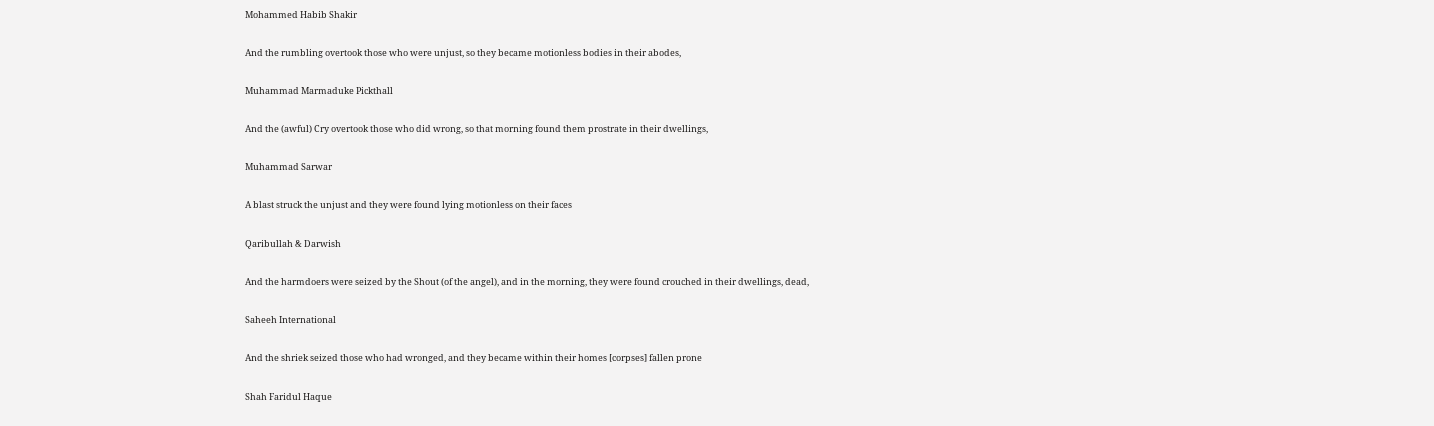Mohammed Habib Shakir

And the rumbling overtook those who were unjust, so they became motionless bodies in their abodes,

Muhammad Marmaduke Pickthall

And the (awful) Cry overtook those who did wrong, so that morning found them prostrate in their dwellings,

Muhammad Sarwar

A blast struck the unjust and they were found lying motionless on their faces

Qaribullah & Darwish

And the harmdoers were seized by the Shout (of the angel), and in the morning, they were found crouched in their dwellings, dead,

Saheeh International

And the shriek seized those who had wronged, and they became within their homes [corpses] fallen prone

Shah Faridul Haque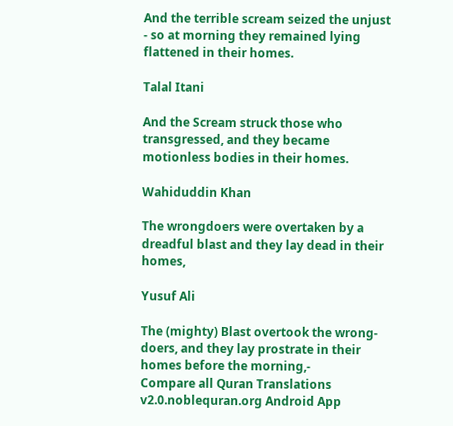And the terrible scream seized the unjust - so at morning they remained lying flattened in their homes.

Talal Itani

And the Scream struck those who transgressed, and they became motionless bodies in their homes.

Wahiduddin Khan

The wrongdoers were overtaken by a dreadful blast and they lay dead in their homes,

Yusuf Ali

The (mighty) Blast overtook the wrong-doers, and they lay prostrate in their homes before the morning,-
Compare all Quran Translations v2.0.noblequran.org Android App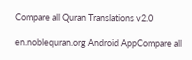Compare all Quran Translations v2.0

en.noblequran.org Android AppCompare all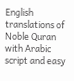English translations of Noble Quran with Arabic script and easy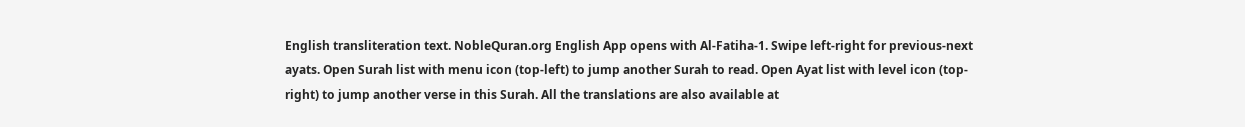English transliteration text. NobleQuran.org English App opens with Al-Fatiha-1. Swipe left-right for previous-next ayats. Open Surah list with menu icon (top-left) to jump another Surah to read. Open Ayat list with level icon (top-right) to jump another verse in this Surah. All the translations are also available at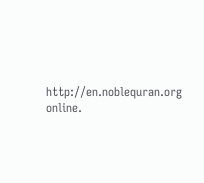http://en.noblequran.org online.